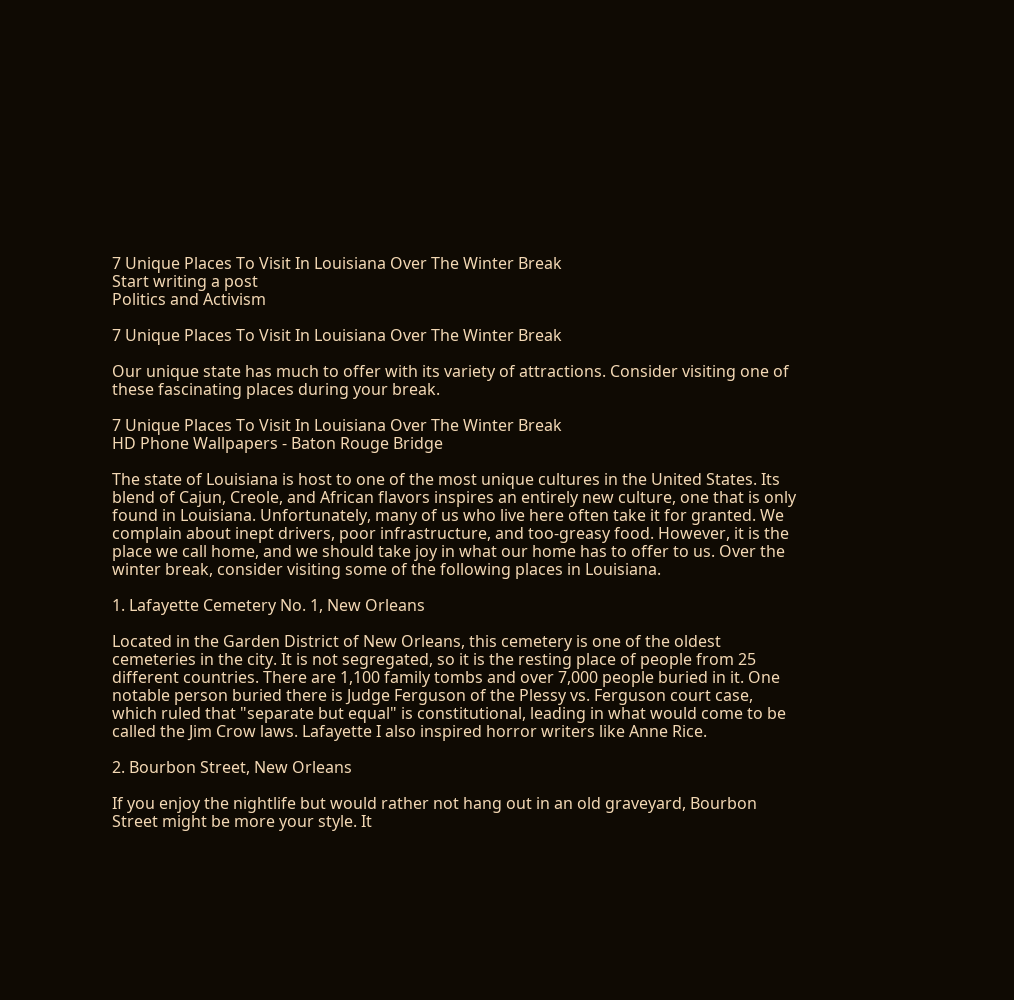7 Unique Places To Visit In Louisiana Over The Winter Break
Start writing a post
Politics and Activism

7 Unique Places To Visit In Louisiana Over The Winter Break

Our unique state has much to offer with its variety of attractions. Consider visiting one of these fascinating places during your break.

7 Unique Places To Visit In Louisiana Over The Winter Break
HD Phone Wallpapers - Baton Rouge Bridge

The state of Louisiana is host to one of the most unique cultures in the United States. Its blend of Cajun, Creole, and African flavors inspires an entirely new culture, one that is only found in Louisiana. Unfortunately, many of us who live here often take it for granted. We complain about inept drivers, poor infrastructure, and too-greasy food. However, it is the place we call home, and we should take joy in what our home has to offer to us. Over the winter break, consider visiting some of the following places in Louisiana.

1. Lafayette Cemetery No. 1, New Orleans

Located in the Garden District of New Orleans, this cemetery is one of the oldest cemeteries in the city. It is not segregated, so it is the resting place of people from 25 different countries. There are 1,100 family tombs and over 7,000 people buried in it. One notable person buried there is Judge Ferguson of the Plessy vs. Ferguson court case, which ruled that "separate but equal" is constitutional, leading in what would come to be called the Jim Crow laws. Lafayette I also inspired horror writers like Anne Rice.

2. Bourbon Street, New Orleans

If you enjoy the nightlife but would rather not hang out in an old graveyard, Bourbon Street might be more your style. It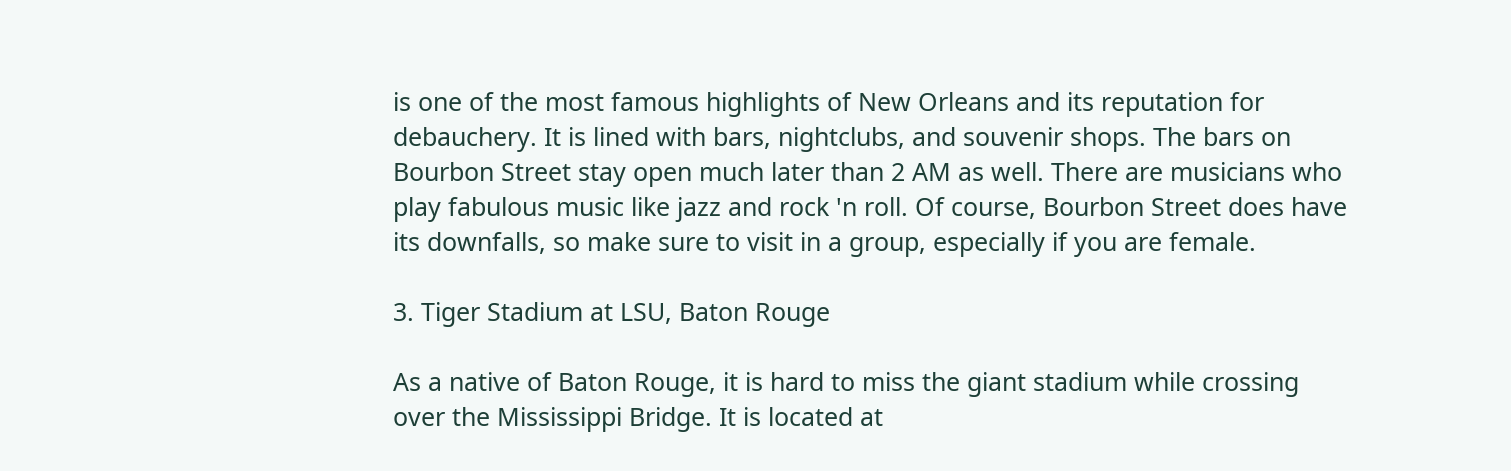is one of the most famous highlights of New Orleans and its reputation for debauchery. It is lined with bars, nightclubs, and souvenir shops. The bars on Bourbon Street stay open much later than 2 AM as well. There are musicians who play fabulous music like jazz and rock 'n roll. Of course, Bourbon Street does have its downfalls, so make sure to visit in a group, especially if you are female.

3. Tiger Stadium at LSU, Baton Rouge

As a native of Baton Rouge, it is hard to miss the giant stadium while crossing over the Mississippi Bridge. It is located at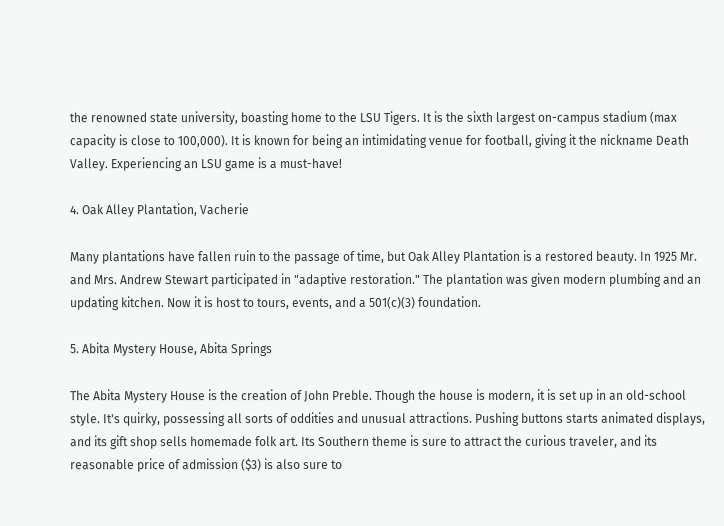the renowned state university, boasting home to the LSU Tigers. It is the sixth largest on-campus stadium (max capacity is close to 100,000). It is known for being an intimidating venue for football, giving it the nickname Death Valley. Experiencing an LSU game is a must-have!

4. Oak Alley Plantation, Vacherie

Many plantations have fallen ruin to the passage of time, but Oak Alley Plantation is a restored beauty. In 1925 Mr. and Mrs. Andrew Stewart participated in "adaptive restoration." The plantation was given modern plumbing and an updating kitchen. Now it is host to tours, events, and a 501(c)(3) foundation.

5. Abita Mystery House, Abita Springs

The Abita Mystery House is the creation of John Preble. Though the house is modern, it is set up in an old-school style. It's quirky, possessing all sorts of oddities and unusual attractions. Pushing buttons starts animated displays, and its gift shop sells homemade folk art. Its Southern theme is sure to attract the curious traveler, and its reasonable price of admission ($3) is also sure to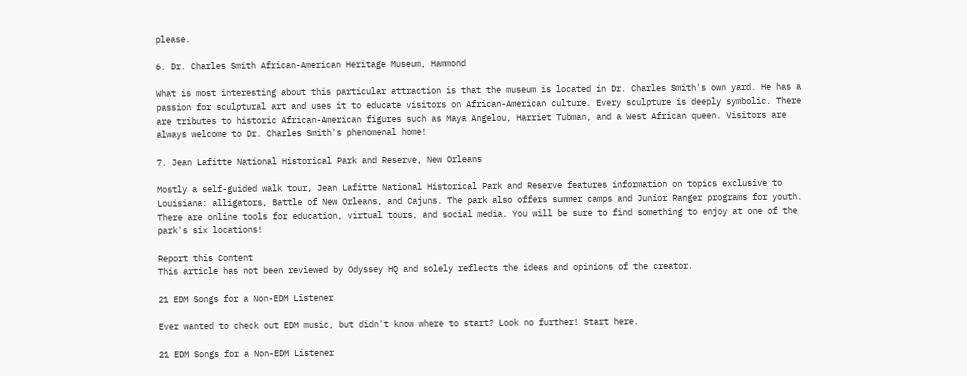please.

6. Dr. Charles Smith African-American Heritage Museum, Hammond

What is most interesting about this particular attraction is that the museum is located in Dr. Charles Smith's own yard. He has a passion for sculptural art and uses it to educate visitors on African-American culture. Every sculpture is deeply symbolic. There are tributes to historic African-American figures such as Maya Angelou, Harriet Tubman, and a West African queen. Visitors are always welcome to Dr. Charles Smith's phenomenal home!

7. Jean Lafitte National Historical Park and Reserve, New Orleans

Mostly a self-guided walk tour, Jean Lafitte National Historical Park and Reserve features information on topics exclusive to Louisiana: alligators, Battle of New Orleans, and Cajuns. The park also offers summer camps and Junior Ranger programs for youth. There are online tools for education, virtual tours, and social media. You will be sure to find something to enjoy at one of the park's six locations!

Report this Content
This article has not been reviewed by Odyssey HQ and solely reflects the ideas and opinions of the creator.

21 EDM Songs for a Non-EDM Listener

Ever wanted to check out EDM music, but didn't know where to start? Look no further! Start here.

21 EDM Songs for a Non-EDM Listener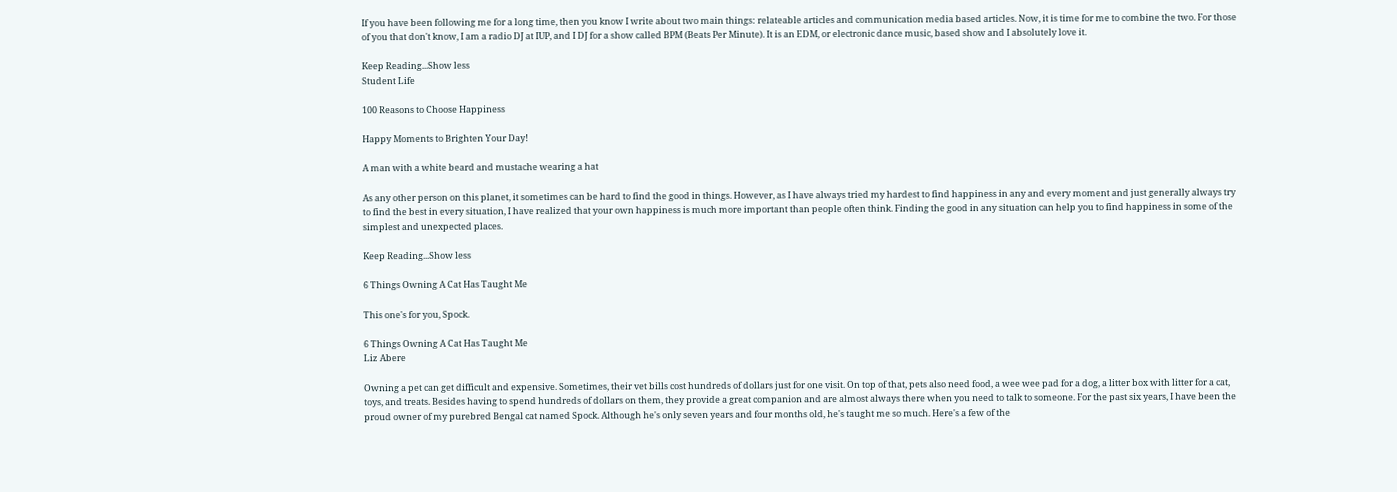If you have been following me for a long time, then you know I write about two main things: relateable articles and communication media based articles. Now, it is time for me to combine the two. For those of you that don't know, I am a radio DJ at IUP, and I DJ for a show called BPM (Beats Per Minute). It is an EDM, or electronic dance music, based show and I absolutely love it.

Keep Reading...Show less
Student Life

100 Reasons to Choose Happiness

Happy Moments to Brighten Your Day!

A man with a white beard and mustache wearing a hat

As any other person on this planet, it sometimes can be hard to find the good in things. However, as I have always tried my hardest to find happiness in any and every moment and just generally always try to find the best in every situation, I have realized that your own happiness is much more important than people often think. Finding the good in any situation can help you to find happiness in some of the simplest and unexpected places.

Keep Reading...Show less

6 Things Owning A Cat Has Taught Me

This one's for you, Spock.

6 Things Owning A Cat Has Taught Me
Liz Abere

Owning a pet can get difficult and expensive. Sometimes, their vet bills cost hundreds of dollars just for one visit. On top of that, pets also need food, a wee wee pad for a dog, a litter box with litter for a cat, toys, and treats. Besides having to spend hundreds of dollars on them, they provide a great companion and are almost always there when you need to talk to someone. For the past six years, I have been the proud owner of my purebred Bengal cat named Spock. Although he's only seven years and four months old, he's taught me so much. Here's a few of the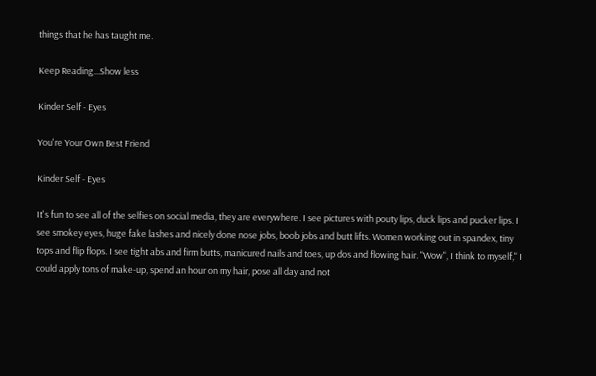things that he has taught me.

Keep Reading...Show less

Kinder Self - Eyes

You're Your Own Best Friend

Kinder Self - Eyes

It's fun to see all of the selfies on social media, they are everywhere. I see pictures with pouty lips, duck lips and pucker lips. I see smokey eyes, huge fake lashes and nicely done nose jobs, boob jobs and butt lifts. Women working out in spandex, tiny tops and flip flops. I see tight abs and firm butts, manicured nails and toes, up dos and flowing hair. "Wow", I think to myself," I could apply tons of make-up, spend an hour on my hair, pose all day and not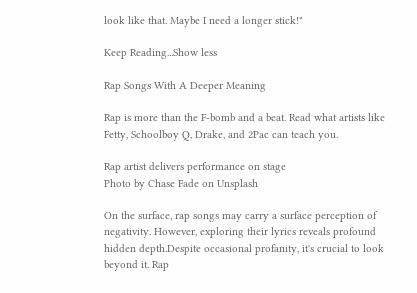look like that. Maybe I need a longer stick!"

Keep Reading...Show less

Rap Songs With A Deeper Meaning

Rap is more than the F-bomb and a beat. Read what artists like Fetty, Schoolboy Q, Drake, and 2Pac can teach you.

Rap artist delivers performance on stage
Photo by Chase Fade on Unsplash

On the surface, rap songs may carry a surface perception of negativity. However, exploring their lyrics reveals profound hidden depth.Despite occasional profanity, it's crucial to look beyond it. Rap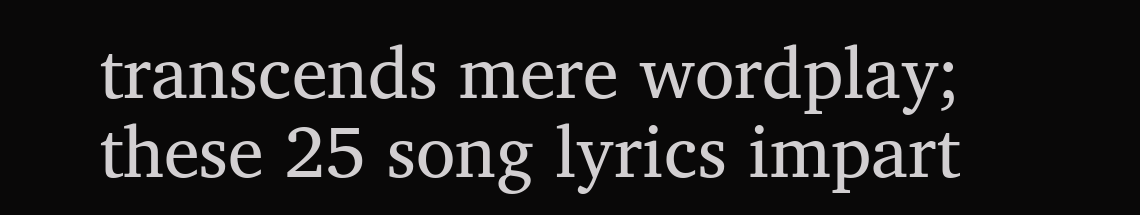transcends mere wordplay; these 25 song lyrics impart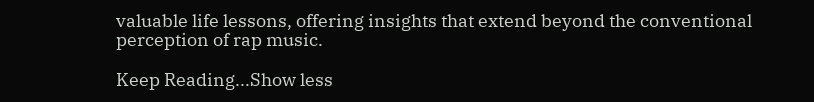valuable life lessons, offering insights that extend beyond the conventional perception of rap music.

Keep Reading...Show less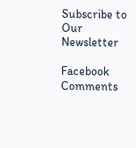Subscribe to Our Newsletter

Facebook Comments